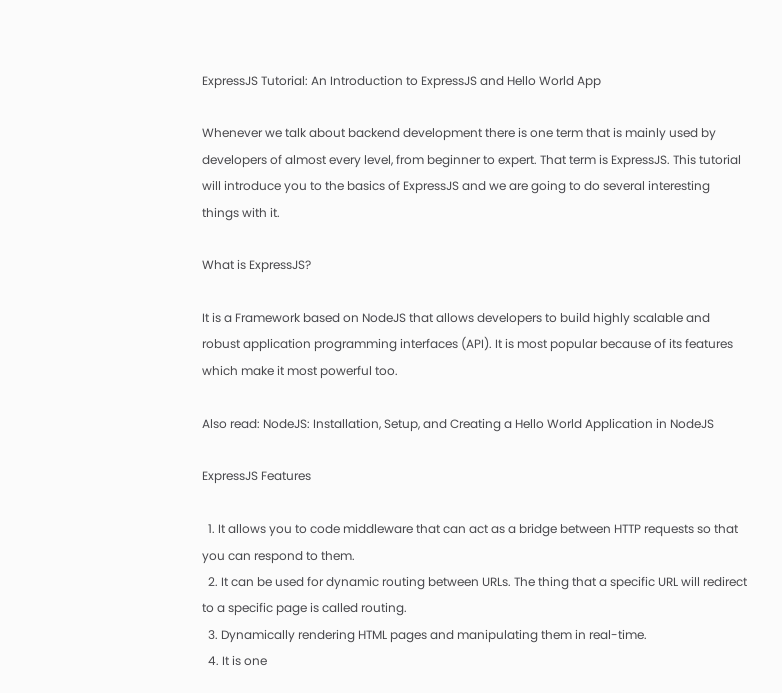ExpressJS Tutorial: An Introduction to ExpressJS and Hello World App

Whenever we talk about backend development there is one term that is mainly used by developers of almost every level, from beginner to expert. That term is ExpressJS. This tutorial will introduce you to the basics of ExpressJS and we are going to do several interesting things with it.

What is ExpressJS?

It is a Framework based on NodeJS that allows developers to build highly scalable and robust application programming interfaces (API). It is most popular because of its features which make it most powerful too.

Also read: NodeJS: Installation, Setup, and Creating a Hello World Application in NodeJS

ExpressJS Features

  1. It allows you to code middleware that can act as a bridge between HTTP requests so that you can respond to them.
  2. It can be used for dynamic routing between URLs. The thing that a specific URL will redirect to a specific page is called routing.
  3. Dynamically rendering HTML pages and manipulating them in real-time.
  4. It is one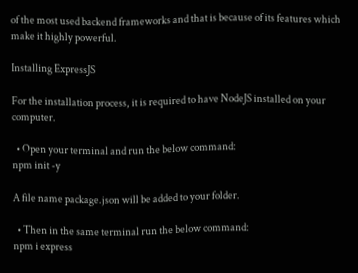of the most used backend frameworks and that is because of its features which make it highly powerful.

Installing ExpressJS

For the installation process, it is required to have NodeJS installed on your computer.

  • Open your terminal and run the below command:
npm init -y

A file name package.json will be added to your folder.

  • Then in the same terminal run the below command:
npm i express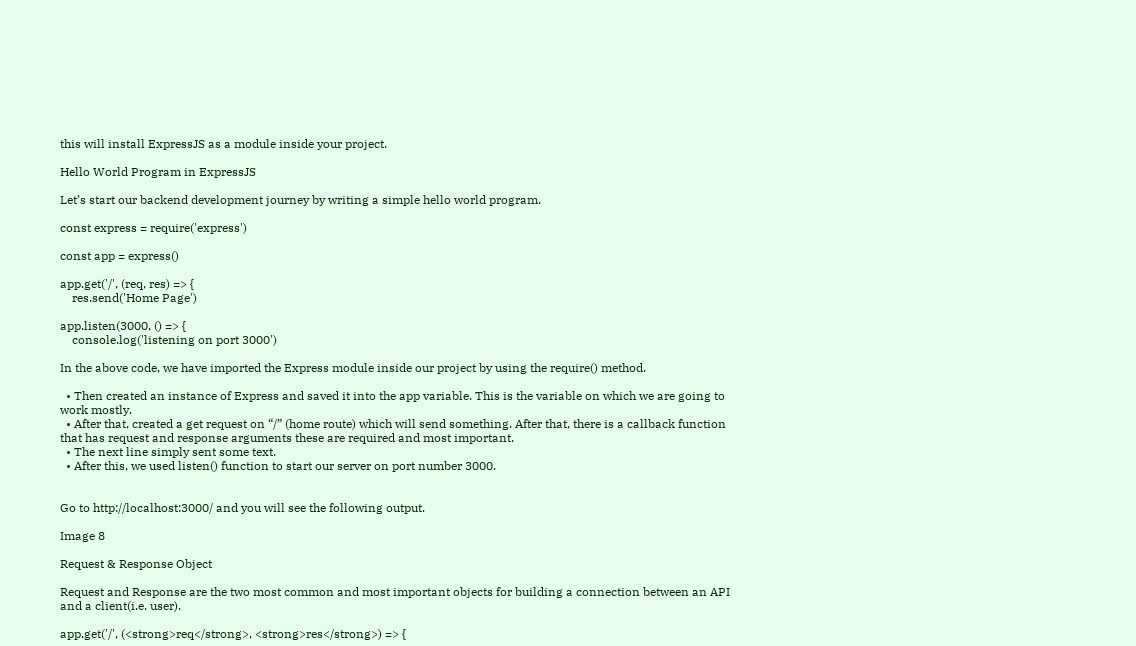this will install ExpressJS as a module inside your project.

Hello World Program in ExpressJS

Let’s start our backend development journey by writing a simple hello world program.

const express = require('express')

const app = express()

app.get('/', (req, res) => {
    res.send('Home Page')

app.listen(3000, () => {
    console.log('listening on port 3000')

In the above code, we have imported the Express module inside our project by using the require() method.

  • Then created an instance of Express and saved it into the app variable. This is the variable on which we are going to work mostly.
  • After that, created a get request on “/” (home route) which will send something. After that, there is a callback function that has request and response arguments these are required and most important.
  • The next line simply sent some text.
  • After this, we used listen() function to start our server on port number 3000.


Go to http://localhost:3000/ and you will see the following output.

Image 8

Request & Response Object

Request and Response are the two most common and most important objects for building a connection between an API and a client(i.e. user).

app.get('/', (<strong>req</strong>, <strong>res</strong>) => {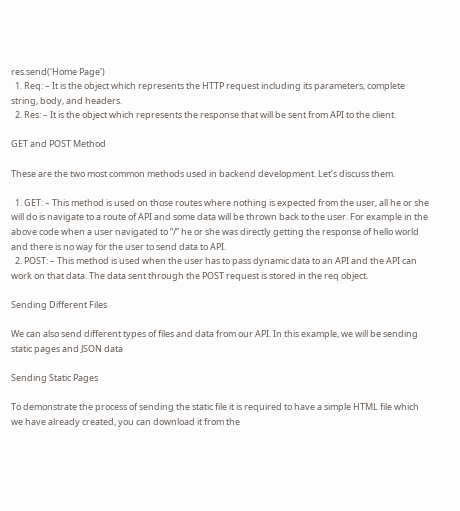res.send('Home Page')
  1. Req: – It is the object which represents the HTTP request including its parameters, complete string, body, and headers.
  2. Res: – It is the object which represents the response that will be sent from API to the client.

GET and POST Method

These are the two most common methods used in backend development. Let’s discuss them.

  1. GET: – This method is used on those routes where nothing is expected from the user, all he or she will do is navigate to a route of API and some data will be thrown back to the user. For example in the above code when a user navigated to “/” he or she was directly getting the response of hello world and there is no way for the user to send data to API.
  2. POST: – This method is used when the user has to pass dynamic data to an API and the API can work on that data. The data sent through the POST request is stored in the req object.

Sending Different Files

We can also send different types of files and data from our API. In this example, we will be sending static pages and JSON data

Sending Static Pages

To demonstrate the process of sending the static file it is required to have a simple HTML file which we have already created, you can download it from the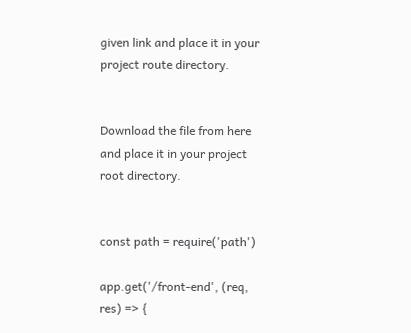given link and place it in your project route directory.


Download the file from here and place it in your project root directory.


const path = require('path')

app.get('/front-end', (req, res) => {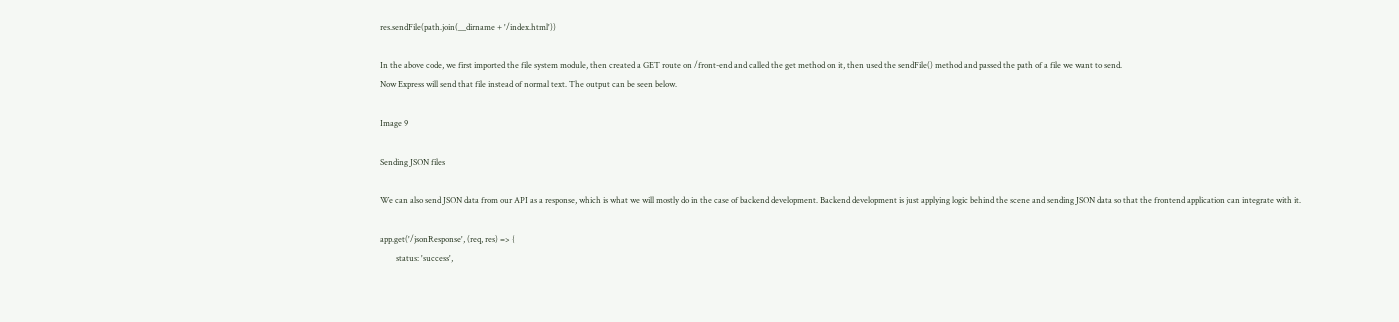res.sendFile(path.join(__dirname + '/index.html'))

In the above code, we first imported the file system module, then created a GET route on /front-end and called the get method on it, then used the sendFile() method and passed the path of a file we want to send.
Now Express will send that file instead of normal text. The output can be seen below.

Image 9

Sending JSON files

We can also send JSON data from our API as a response, which is what we will mostly do in the case of backend development. Backend development is just applying logic behind the scene and sending JSON data so that the frontend application can integrate with it.

app.get('/jsonResponse', (req, res) => {
        status: 'success',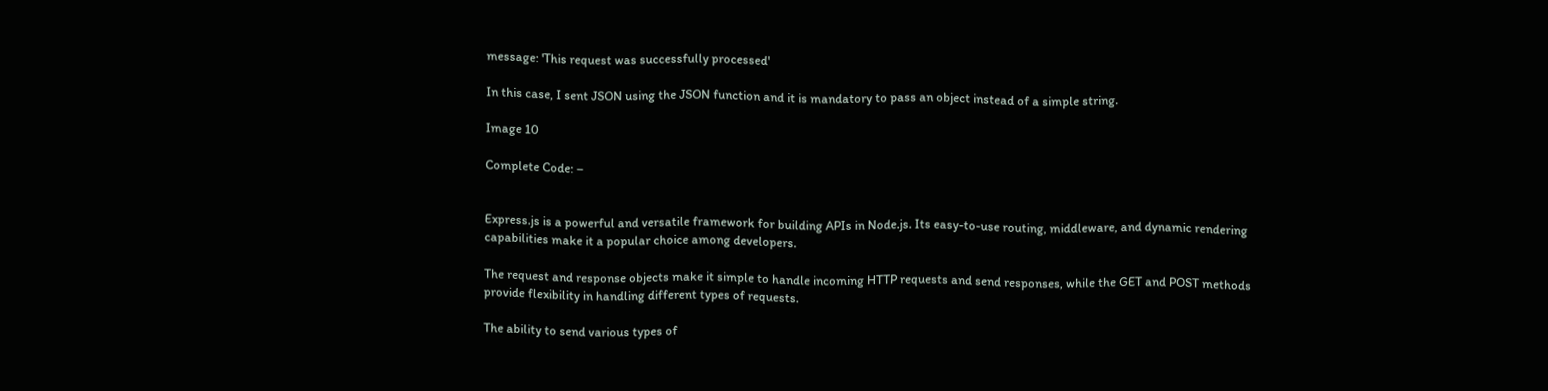message: 'This request was successfully processed'

In this case, I sent JSON using the JSON function and it is mandatory to pass an object instead of a simple string.

Image 10

Complete Code: –


Express.js is a powerful and versatile framework for building APIs in Node.js. Its easy-to-use routing, middleware, and dynamic rendering capabilities make it a popular choice among developers.

The request and response objects make it simple to handle incoming HTTP requests and send responses, while the GET and POST methods provide flexibility in handling different types of requests.

The ability to send various types of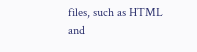files, such as HTML and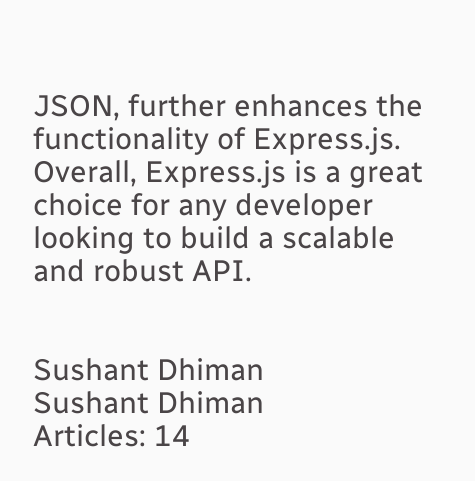JSON, further enhances the functionality of Express.js. Overall, Express.js is a great choice for any developer looking to build a scalable and robust API.


Sushant Dhiman
Sushant Dhiman
Articles: 14